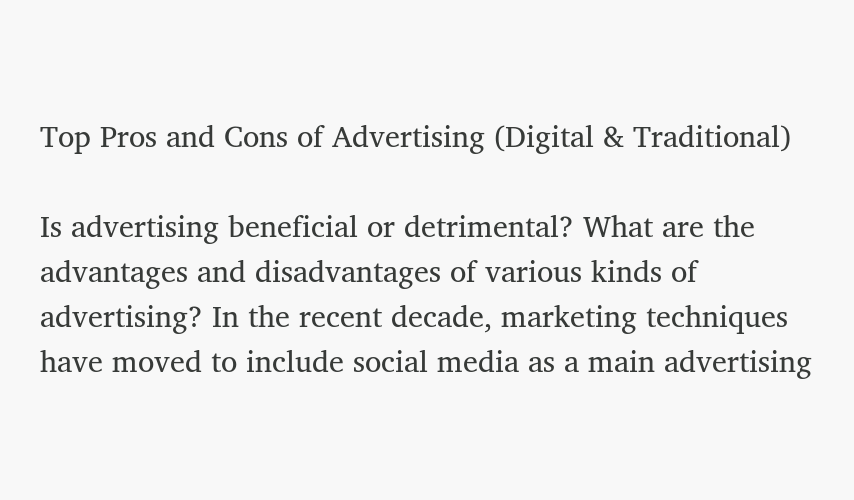Top Pros and Cons of Advertising (Digital & Traditional)

Is advertising beneficial or detrimental? What are the advantages and disadvantages of various kinds of advertising? In the recent decade, marketing techniques have moved to include social media as a main advertising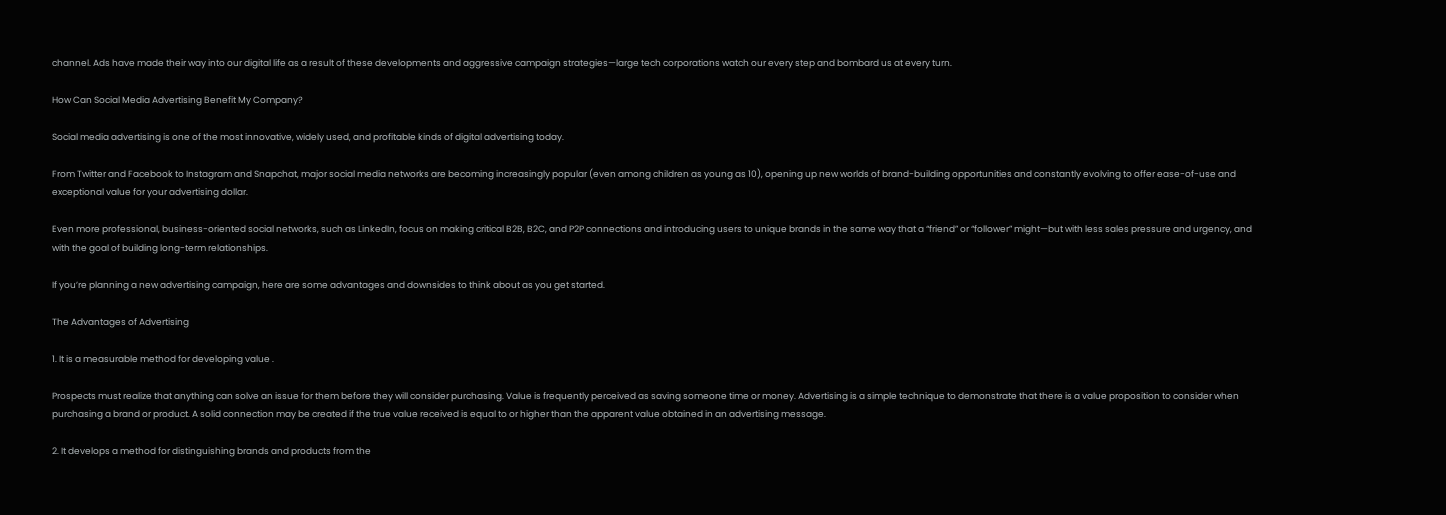channel. Ads have made their way into our digital life as a result of these developments and aggressive campaign strategies—large tech corporations watch our every step and bombard us at every turn.

How Can Social Media Advertising Benefit My Company?

Social media advertising is one of the most innovative, widely used, and profitable kinds of digital advertising today.

From Twitter and Facebook to Instagram and Snapchat, major social media networks are becoming increasingly popular (even among children as young as 10), opening up new worlds of brand-building opportunities and constantly evolving to offer ease-of-use and exceptional value for your advertising dollar.

Even more professional, business-oriented social networks, such as LinkedIn, focus on making critical B2B, B2C, and P2P connections and introducing users to unique brands in the same way that a “friend” or “follower” might—but with less sales pressure and urgency, and with the goal of building long-term relationships.

If you’re planning a new advertising campaign, here are some advantages and downsides to think about as you get started.

The Advantages of Advertising

1. It is a measurable method for developing value .

Prospects must realize that anything can solve an issue for them before they will consider purchasing. Value is frequently perceived as saving someone time or money. Advertising is a simple technique to demonstrate that there is a value proposition to consider when purchasing a brand or product. A solid connection may be created if the true value received is equal to or higher than the apparent value obtained in an advertising message.

2. It develops a method for distinguishing brands and products from the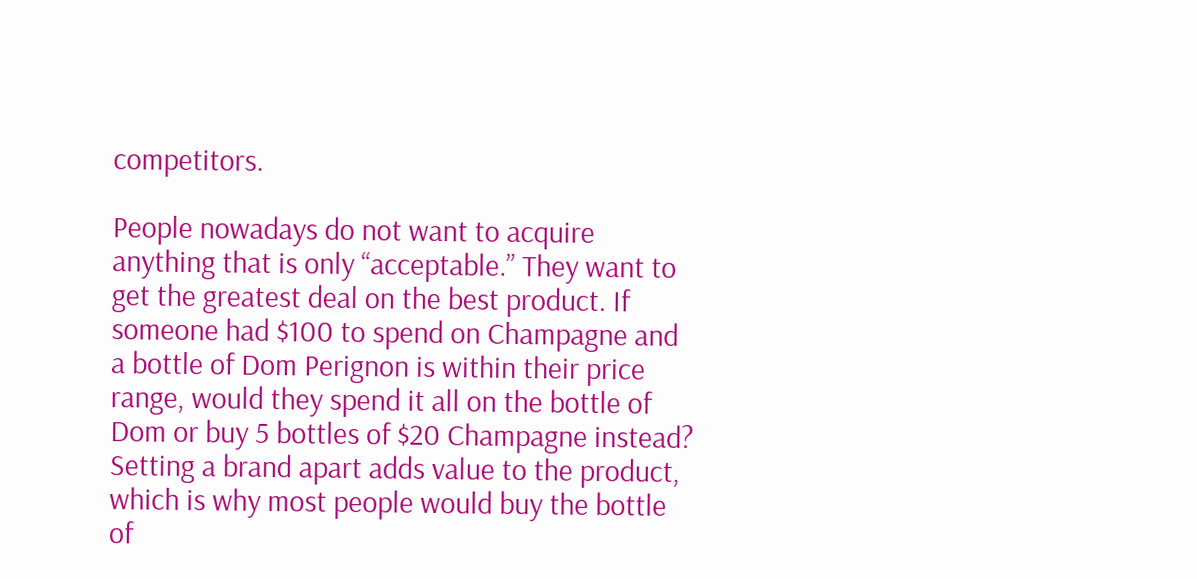competitors.

People nowadays do not want to acquire anything that is only “acceptable.” They want to get the greatest deal on the best product. If someone had $100 to spend on Champagne and a bottle of Dom Perignon is within their price range, would they spend it all on the bottle of Dom or buy 5 bottles of $20 Champagne instead? Setting a brand apart adds value to the product, which is why most people would buy the bottle of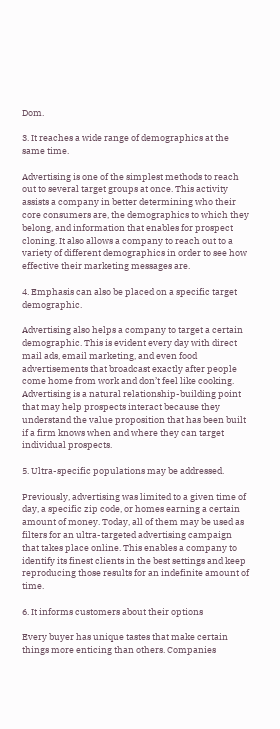Dom.

3. It reaches a wide range of demographics at the same time.

Advertising is one of the simplest methods to reach out to several target groups at once. This activity assists a company in better determining who their core consumers are, the demographics to which they belong, and information that enables for prospect cloning. It also allows a company to reach out to a variety of different demographics in order to see how effective their marketing messages are.

4. Emphasis can also be placed on a specific target demographic.

Advertising also helps a company to target a certain demographic. This is evident every day with direct mail ads, email marketing, and even food advertisements that broadcast exactly after people come home from work and don’t feel like cooking. Advertising is a natural relationship-building point that may help prospects interact because they understand the value proposition that has been built if a firm knows when and where they can target individual prospects.

5. Ultra-specific populations may be addressed.

Previously, advertising was limited to a given time of day, a specific zip code, or homes earning a certain amount of money. Today, all of them may be used as filters for an ultra-targeted advertising campaign that takes place online. This enables a company to identify its finest clients in the best settings and keep reproducing those results for an indefinite amount of time.

6. It informs customers about their options

Every buyer has unique tastes that make certain things more enticing than others. Companies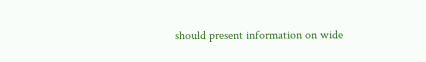should present information on wide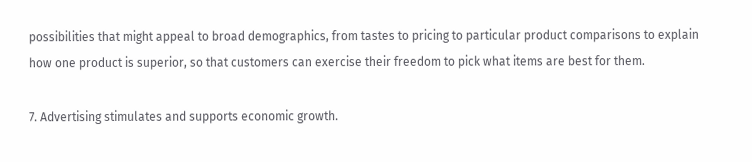possibilities that might appeal to broad demographics, from tastes to pricing to particular product comparisons to explain how one product is superior, so that customers can exercise their freedom to pick what items are best for them.

7. Advertising stimulates and supports economic growth.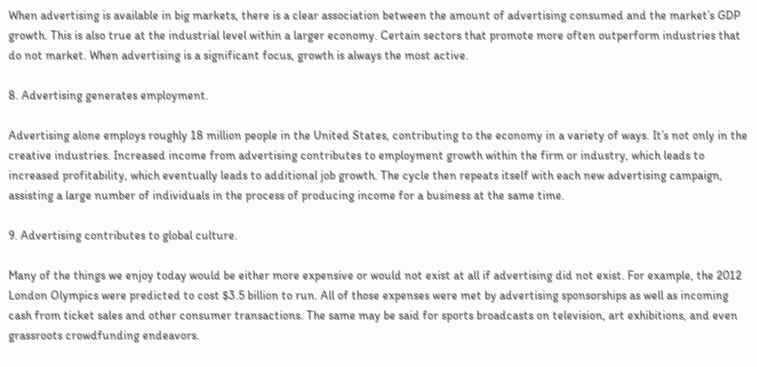When advertising is available in big markets, there is a clear association between the amount of advertising consumed and the market’s GDP growth. This is also true at the industrial level within a larger economy. Certain sectors that promote more often outperform industries that do not market. When advertising is a significant focus, growth is always the most active.

8. Advertising generates employment.

Advertising alone employs roughly 18 million people in the United States, contributing to the economy in a variety of ways. It’s not only in the creative industries. Increased income from advertising contributes to employment growth within the firm or industry, which leads to increased profitability, which eventually leads to additional job growth. The cycle then repeats itself with each new advertising campaign, assisting a large number of individuals in the process of producing income for a business at the same time.

9. Advertising contributes to global culture.

Many of the things we enjoy today would be either more expensive or would not exist at all if advertising did not exist. For example, the 2012 London Olympics were predicted to cost $3.5 billion to run. All of those expenses were met by advertising sponsorships as well as incoming cash from ticket sales and other consumer transactions. The same may be said for sports broadcasts on television, art exhibitions, and even grassroots crowdfunding endeavors.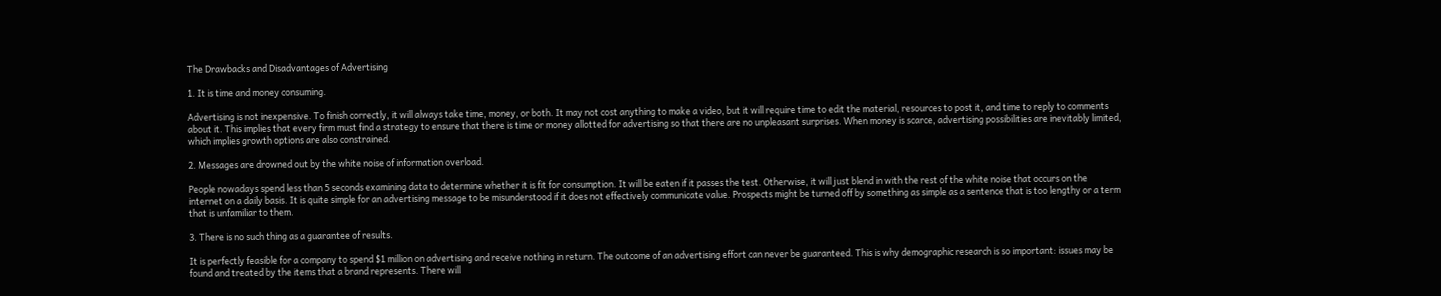The Drawbacks and Disadvantages of Advertising

1. It is time and money consuming.

Advertising is not inexpensive. To finish correctly, it will always take time, money, or both. It may not cost anything to make a video, but it will require time to edit the material, resources to post it, and time to reply to comments about it. This implies that every firm must find a strategy to ensure that there is time or money allotted for advertising so that there are no unpleasant surprises. When money is scarce, advertising possibilities are inevitably limited, which implies growth options are also constrained.

2. Messages are drowned out by the white noise of information overload.

People nowadays spend less than 5 seconds examining data to determine whether it is fit for consumption. It will be eaten if it passes the test. Otherwise, it will just blend in with the rest of the white noise that occurs on the internet on a daily basis. It is quite simple for an advertising message to be misunderstood if it does not effectively communicate value. Prospects might be turned off by something as simple as a sentence that is too lengthy or a term that is unfamiliar to them.

3. There is no such thing as a guarantee of results.

It is perfectly feasible for a company to spend $1 million on advertising and receive nothing in return. The outcome of an advertising effort can never be guaranteed. This is why demographic research is so important: issues may be found and treated by the items that a brand represents. There will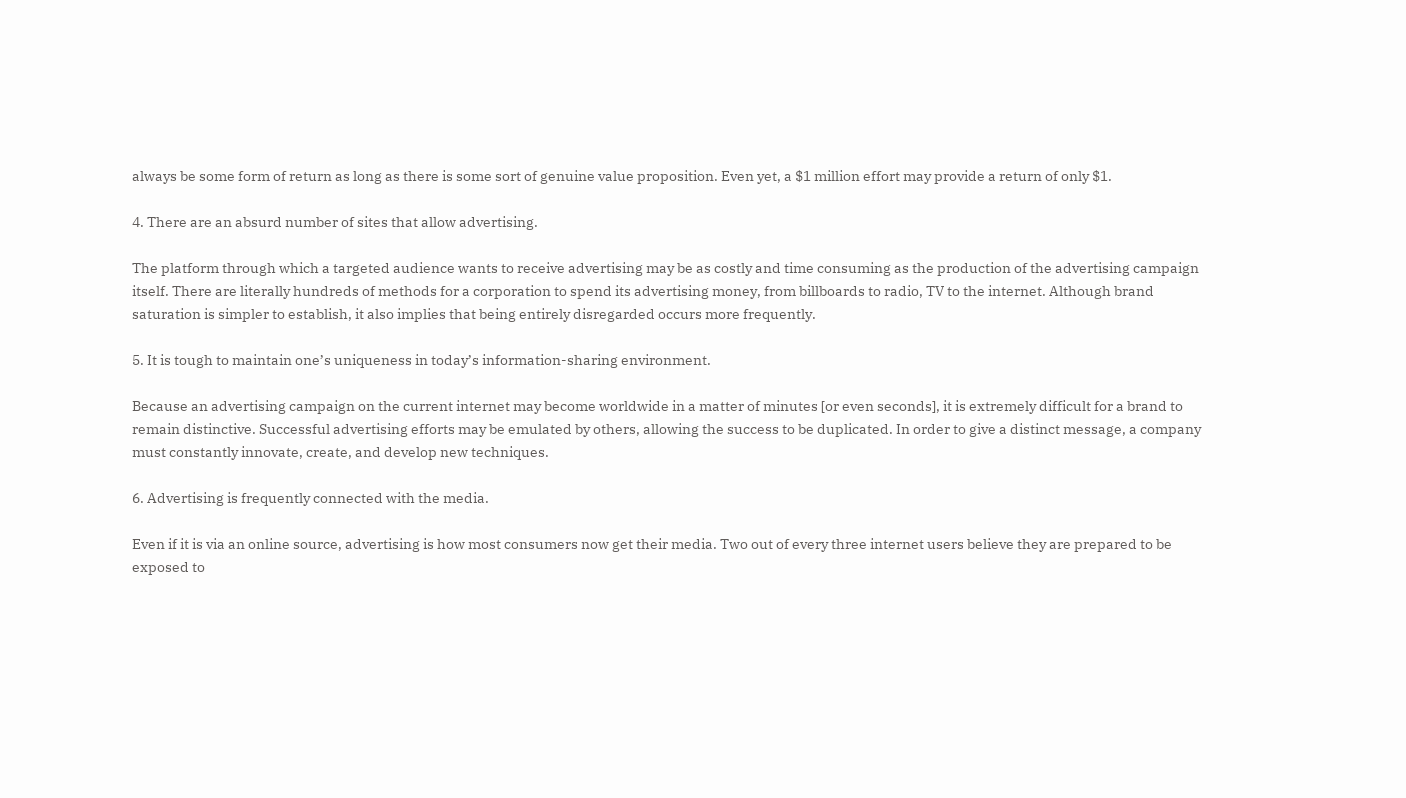always be some form of return as long as there is some sort of genuine value proposition. Even yet, a $1 million effort may provide a return of only $1.

4. There are an absurd number of sites that allow advertising.

The platform through which a targeted audience wants to receive advertising may be as costly and time consuming as the production of the advertising campaign itself. There are literally hundreds of methods for a corporation to spend its advertising money, from billboards to radio, TV to the internet. Although brand saturation is simpler to establish, it also implies that being entirely disregarded occurs more frequently.

5. It is tough to maintain one’s uniqueness in today’s information-sharing environment.

Because an advertising campaign on the current internet may become worldwide in a matter of minutes [or even seconds], it is extremely difficult for a brand to remain distinctive. Successful advertising efforts may be emulated by others, allowing the success to be duplicated. In order to give a distinct message, a company must constantly innovate, create, and develop new techniques.

6. Advertising is frequently connected with the media.

Even if it is via an online source, advertising is how most consumers now get their media. Two out of every three internet users believe they are prepared to be exposed to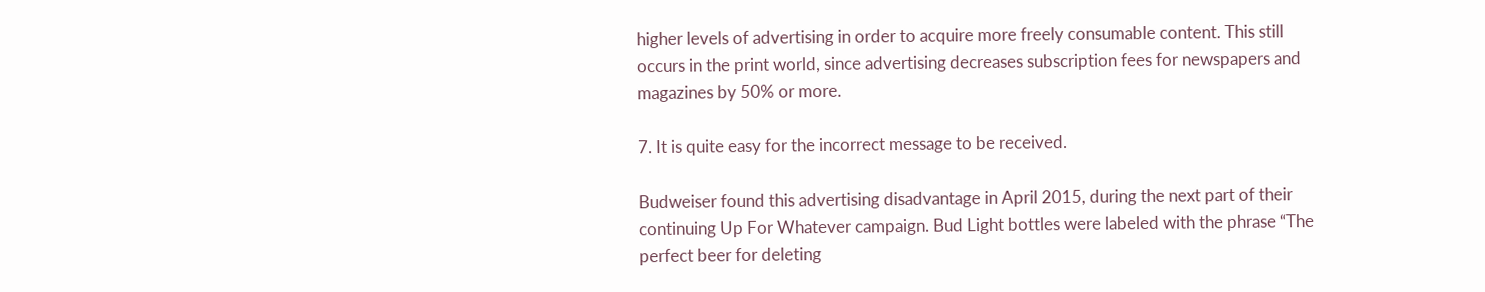higher levels of advertising in order to acquire more freely consumable content. This still occurs in the print world, since advertising decreases subscription fees for newspapers and magazines by 50% or more.

7. It is quite easy for the incorrect message to be received.

Budweiser found this advertising disadvantage in April 2015, during the next part of their continuing Up For Whatever campaign. Bud Light bottles were labeled with the phrase “The perfect beer for deleting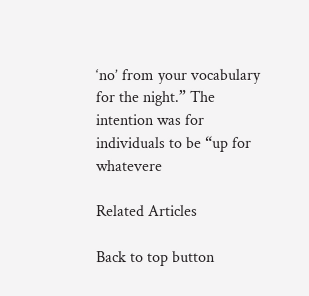‘no’ from your vocabulary for the night.” The intention was for individuals to be “up for whatevere

Related Articles

Back to top button